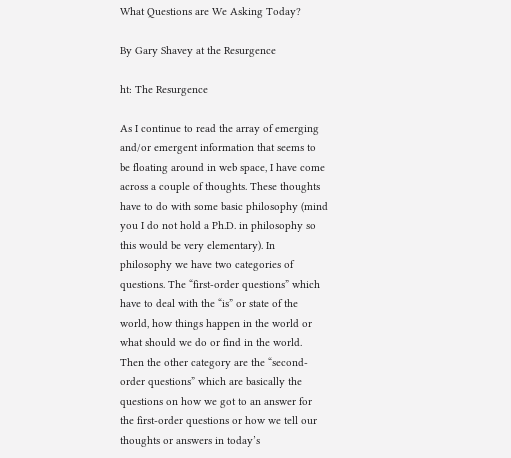What Questions are We Asking Today?

By Gary Shavey at the Resurgence

ht: The Resurgence

As I continue to read the array of emerging and/or emergent information that seems to be floating around in web space, I have come across a couple of thoughts. These thoughts have to do with some basic philosophy (mind you I do not hold a Ph.D. in philosophy so this would be very elementary). In philosophy we have two categories of questions. The “first-order questions” which have to deal with the “is” or state of the world, how things happen in the world or what should we do or find in the world. Then the other category are the “second-order questions” which are basically the questions on how we got to an answer for the first-order questions or how we tell our thoughts or answers in today’s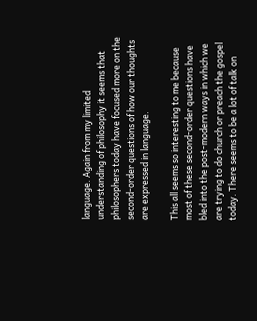language. Again from my limited understanding of philosophy it seems that philosophers today have focused more on the second-order questions of how our thoughts are expressed in language.

This all seems so interesting to me because most of these second-order questions have bled into the post-modern ways in which we are trying to do church or preach the gospel today. There seems to be a lot of talk on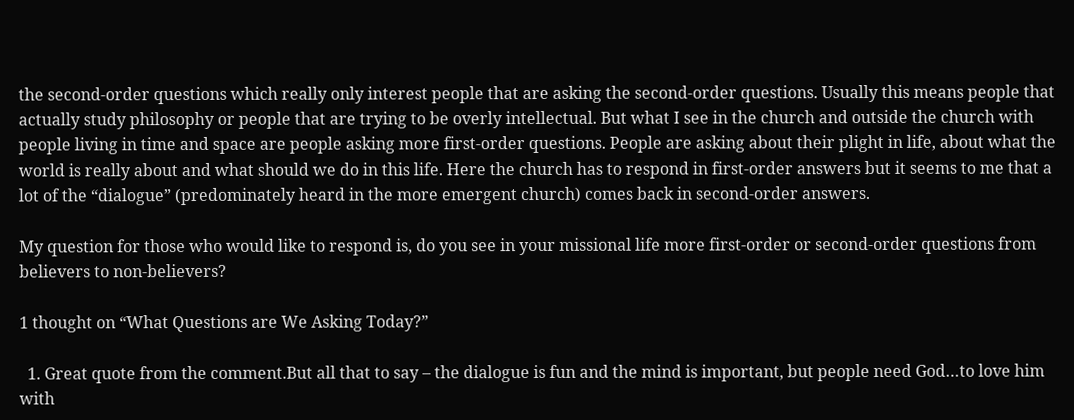the second-order questions which really only interest people that are asking the second-order questions. Usually this means people that actually study philosophy or people that are trying to be overly intellectual. But what I see in the church and outside the church with people living in time and space are people asking more first-order questions. People are asking about their plight in life, about what the world is really about and what should we do in this life. Here the church has to respond in first-order answers but it seems to me that a lot of the “dialogue” (predominately heard in the more emergent church) comes back in second-order answers.

My question for those who would like to respond is, do you see in your missional life more first-order or second-order questions from believers to non-believers?

1 thought on “What Questions are We Asking Today?”

  1. Great quote from the comment.But all that to say – the dialogue is fun and the mind is important, but people need God…to love him with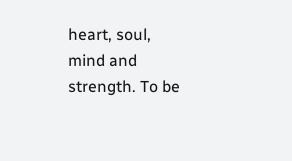heart, soul, mind and strength. To be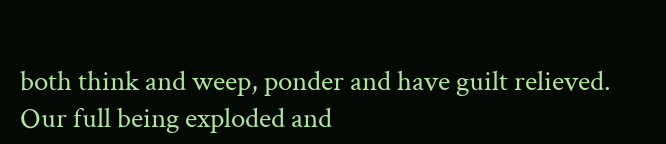both think and weep, ponder and have guilt relieved. Our full being exploded and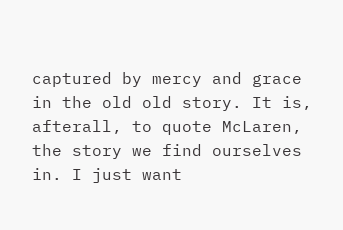captured by mercy and grace in the old old story. It is, afterall, to quote McLaren, the story we find ourselves in. I just want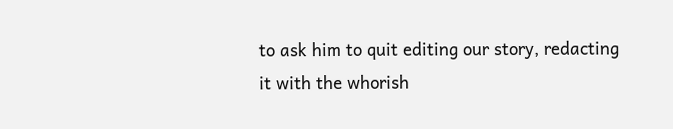to ask him to quit editing our story, redacting it with the whorish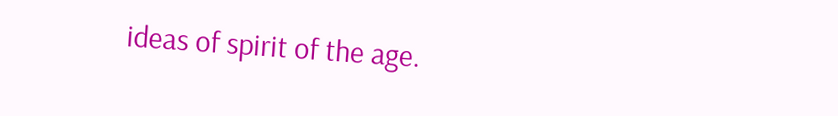ideas of spirit of the age.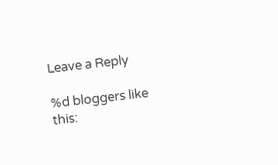Leave a Reply

%d bloggers like this: